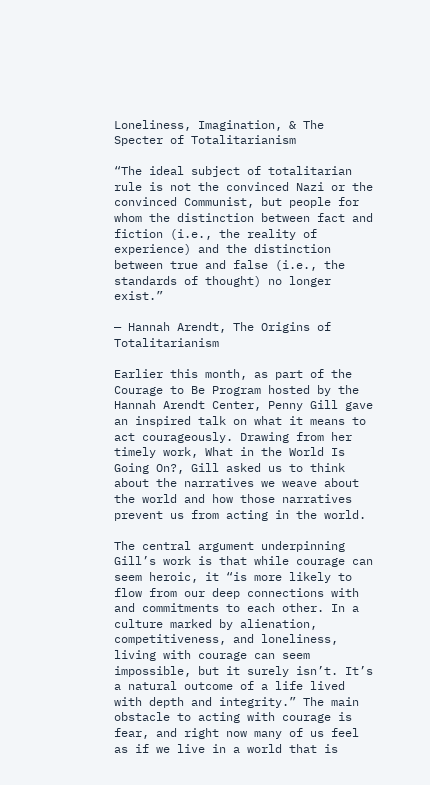Loneliness, Imagination, & The Specter of Totalitarianism

“The ideal subject of totalitarian rule is not the convinced Nazi or the convinced Communist, but people for whom the distinction between fact and fiction (i.e., the reality of experience) and the distinction between true and false (i.e., the standards of thought) no longer exist.”

— Hannah Arendt, The Origins of Totalitarianism

Earlier this month, as part of the Courage to Be Program hosted by the Hannah Arendt Center, Penny Gill gave an inspired talk on what it means to act courageously. Drawing from her timely work, What in the World Is Going On?, Gill asked us to think about the narratives we weave about the world and how those narratives prevent us from acting in the world.

The central argument underpinning Gill’s work is that while courage can seem heroic, it “is more likely to flow from our deep connections with and commitments to each other. In a culture marked by alienation, competitiveness, and loneliness, living with courage can seem impossible, but it surely isn’t. It’s a natural outcome of a life lived with depth and integrity.” The main obstacle to acting with courage is fear, and right now many of us feel as if we live in a world that is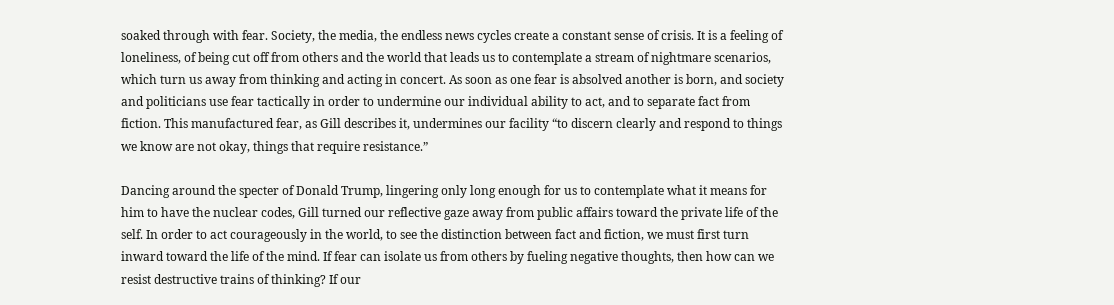soaked through with fear. Society, the media, the endless news cycles create a constant sense of crisis. It is a feeling of loneliness, of being cut off from others and the world that leads us to contemplate a stream of nightmare scenarios, which turn us away from thinking and acting in concert. As soon as one fear is absolved another is born, and society and politicians use fear tactically in order to undermine our individual ability to act, and to separate fact from fiction. This manufactured fear, as Gill describes it, undermines our facility “to discern clearly and respond to things we know are not okay, things that require resistance.”

Dancing around the specter of Donald Trump, lingering only long enough for us to contemplate what it means for him to have the nuclear codes, Gill turned our reflective gaze away from public affairs toward the private life of the self. In order to act courageously in the world, to see the distinction between fact and fiction, we must first turn inward toward the life of the mind. If fear can isolate us from others by fueling negative thoughts, then how can we resist destructive trains of thinking? If our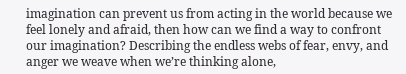imagination can prevent us from acting in the world because we feel lonely and afraid, then how can we find a way to confront our imagination? Describing the endless webs of fear, envy, and anger we weave when we’re thinking alone,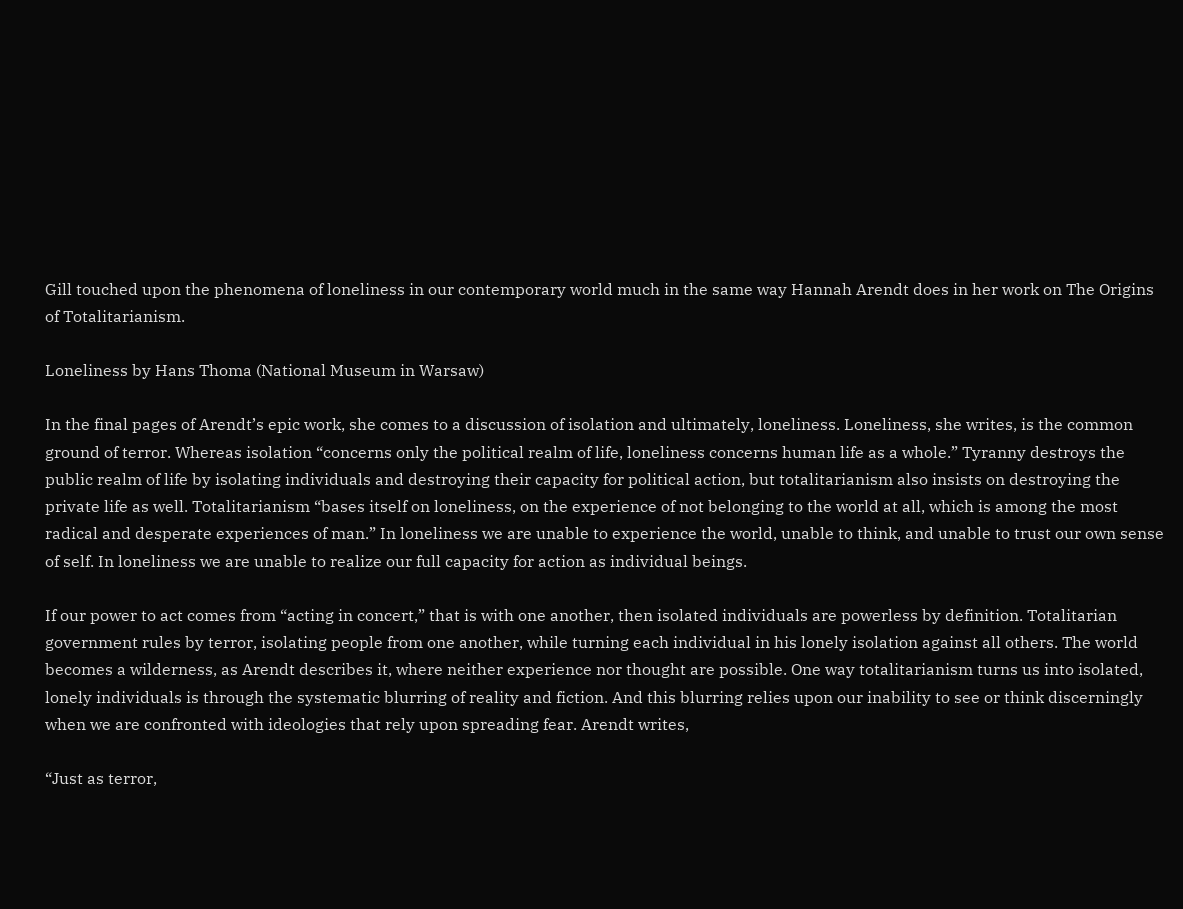Gill touched upon the phenomena of loneliness in our contemporary world much in the same way Hannah Arendt does in her work on The Origins of Totalitarianism.

Loneliness by Hans Thoma (National Museum in Warsaw)

In the final pages of Arendt’s epic work, she comes to a discussion of isolation and ultimately, loneliness. Loneliness, she writes, is the common ground of terror. Whereas isolation “concerns only the political realm of life, loneliness concerns human life as a whole.” Tyranny destroys the public realm of life by isolating individuals and destroying their capacity for political action, but totalitarianism also insists on destroying the private life as well. Totalitarianism “bases itself on loneliness, on the experience of not belonging to the world at all, which is among the most radical and desperate experiences of man.” In loneliness we are unable to experience the world, unable to think, and unable to trust our own sense of self. In loneliness we are unable to realize our full capacity for action as individual beings.

If our power to act comes from “acting in concert,” that is with one another, then isolated individuals are powerless by definition. Totalitarian government rules by terror, isolating people from one another, while turning each individual in his lonely isolation against all others. The world becomes a wilderness, as Arendt describes it, where neither experience nor thought are possible. One way totalitarianism turns us into isolated, lonely individuals is through the systematic blurring of reality and fiction. And this blurring relies upon our inability to see or think discerningly when we are confronted with ideologies that rely upon spreading fear. Arendt writes,

“Just as terror,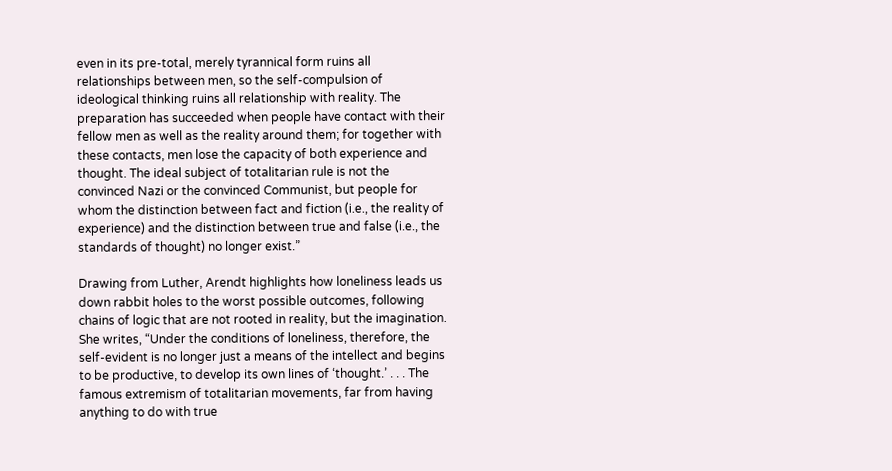even in its pre-total, merely tyrannical form ruins all relationships between men, so the self-compulsion of ideological thinking ruins all relationship with reality. The preparation has succeeded when people have contact with their fellow men as well as the reality around them; for together with these contacts, men lose the capacity of both experience and thought. The ideal subject of totalitarian rule is not the convinced Nazi or the convinced Communist, but people for whom the distinction between fact and fiction (i.e., the reality of experience) and the distinction between true and false (i.e., the standards of thought) no longer exist.”

Drawing from Luther, Arendt highlights how loneliness leads us down rabbit holes to the worst possible outcomes, following chains of logic that are not rooted in reality, but the imagination. She writes, “Under the conditions of loneliness, therefore, the self-evident is no longer just a means of the intellect and begins to be productive, to develop its own lines of ‘thought.’ . . . The famous extremism of totalitarian movements, far from having anything to do with true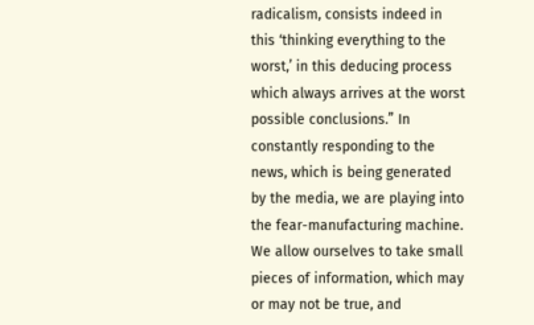radicalism, consists indeed in this ‘thinking everything to the worst,’ in this deducing process which always arrives at the worst possible conclusions.” In constantly responding to the news, which is being generated by the media, we are playing into the fear-manufacturing machine. We allow ourselves to take small pieces of information, which may or may not be true, and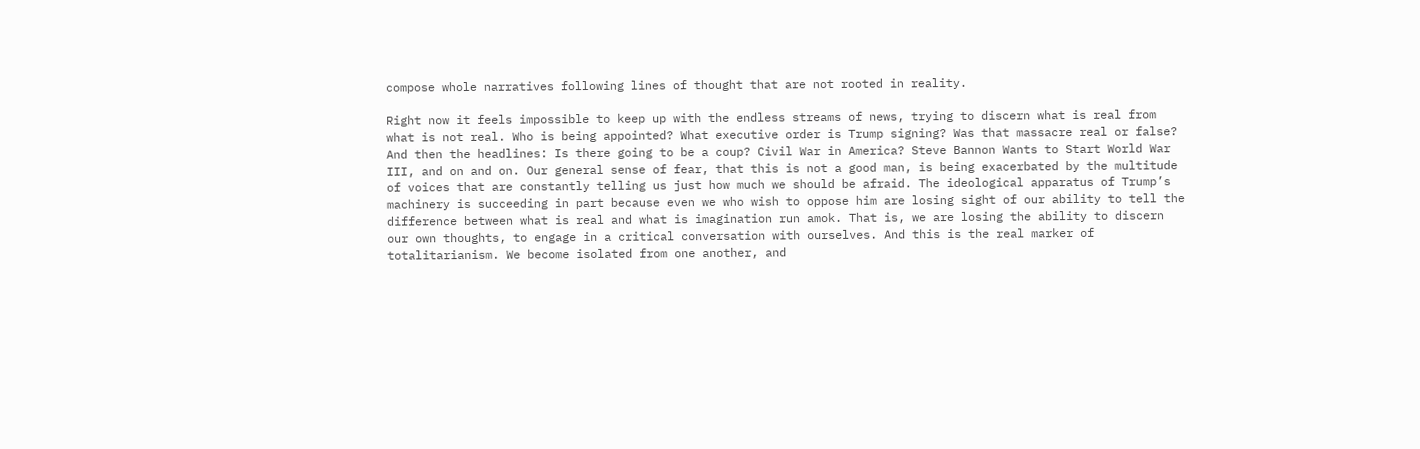compose whole narratives following lines of thought that are not rooted in reality.

Right now it feels impossible to keep up with the endless streams of news, trying to discern what is real from what is not real. Who is being appointed? What executive order is Trump signing? Was that massacre real or false? And then the headlines: Is there going to be a coup? Civil War in America? Steve Bannon Wants to Start World War III, and on and on. Our general sense of fear, that this is not a good man, is being exacerbated by the multitude of voices that are constantly telling us just how much we should be afraid. The ideological apparatus of Trump’s machinery is succeeding in part because even we who wish to oppose him are losing sight of our ability to tell the difference between what is real and what is imagination run amok. That is, we are losing the ability to discern our own thoughts, to engage in a critical conversation with ourselves. And this is the real marker of totalitarianism. We become isolated from one another, and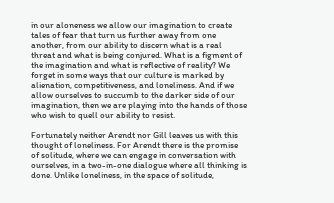in our aloneness we allow our imagination to create tales of fear that turn us further away from one another, from our ability to discern what is a real threat and what is being conjured. What is a figment of the imagination and what is reflective of reality? We forget in some ways that our culture is marked by alienation, competitiveness, and loneliness. And if we allow ourselves to succumb to the darker side of our imagination, then we are playing into the hands of those who wish to quell our ability to resist.

Fortunately neither Arendt nor Gill leaves us with this thought of loneliness. For Arendt there is the promise of solitude, where we can engage in conversation with ourselves, in a two-in-one dialogue where all thinking is done. Unlike loneliness, in the space of solitude,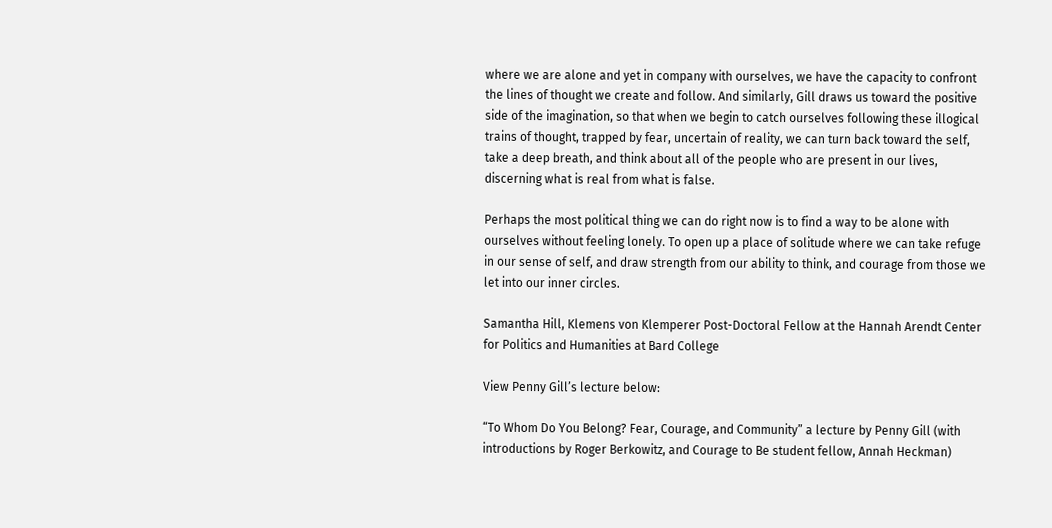where we are alone and yet in company with ourselves, we have the capacity to confront the lines of thought we create and follow. And similarly, Gill draws us toward the positive side of the imagination, so that when we begin to catch ourselves following these illogical trains of thought, trapped by fear, uncertain of reality, we can turn back toward the self, take a deep breath, and think about all of the people who are present in our lives, discerning what is real from what is false.

Perhaps the most political thing we can do right now is to find a way to be alone with ourselves without feeling lonely. To open up a place of solitude where we can take refuge in our sense of self, and draw strength from our ability to think, and courage from those we let into our inner circles.

Samantha Hill, Klemens von Klemperer Post-Doctoral Fellow at the Hannah Arendt Center for Politics and Humanities at Bard College

View Penny Gill’s lecture below:

“To Whom Do You Belong? Fear, Courage, and Community” a lecture by Penny Gill (with introductions by Roger Berkowitz, and Courage to Be student fellow, Annah Heckman)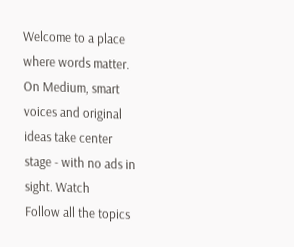Welcome to a place where words matter. On Medium, smart voices and original ideas take center stage - with no ads in sight. Watch
Follow all the topics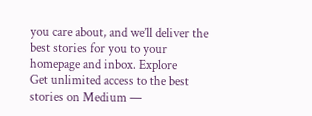you care about, and we’ll deliver the best stories for you to your homepage and inbox. Explore
Get unlimited access to the best stories on Medium —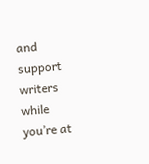and support writers while you’re at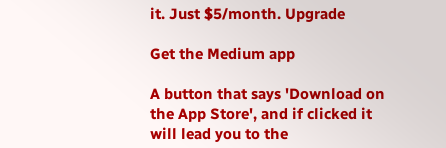it. Just $5/month. Upgrade

Get the Medium app

A button that says 'Download on the App Store', and if clicked it will lead you to the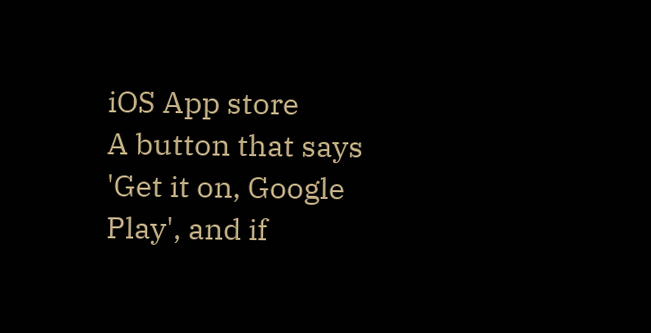iOS App store
A button that says 'Get it on, Google Play', and if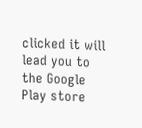clicked it will lead you to the Google Play store